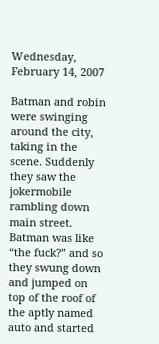Wednesday, February 14, 2007

Batman and robin were swinging around the city, taking in the scene. Suddenly they saw the jokermobile rambling down main street. Batman was like “the fuck?” and so they swung down and jumped on top of the roof of the aptly named auto and started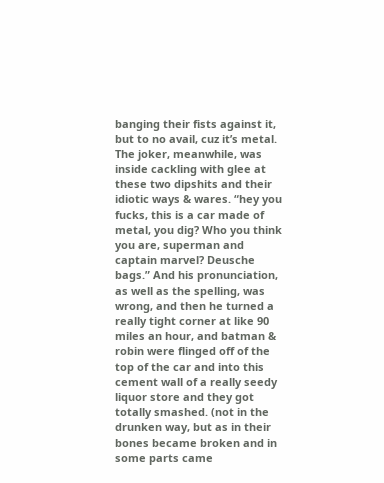banging their fists against it, but to no avail, cuz it’s metal. The joker, meanwhile, was inside cackling with glee at these two dipshits and their idiotic ways & wares. “hey you fucks, this is a car made of metal, you dig? Who you think you are, superman and captain marvel? Deusche bags.” And his pronunciation, as well as the spelling, was wrong, and then he turned a really tight corner at like 90 miles an hour, and batman & robin were flinged off of the top of the car and into this cement wall of a really seedy liquor store and they got totally smashed. (not in the drunken way, but as in their bones became broken and in some parts came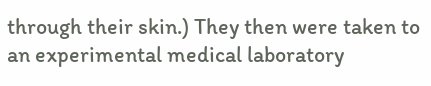through their skin.) They then were taken to an experimental medical laboratory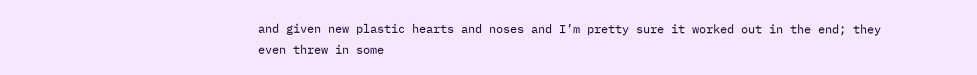and given new plastic hearts and noses and I’m pretty sure it worked out in the end; they even threw in some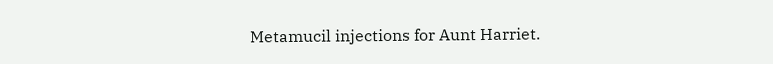Metamucil injections for Aunt Harriet.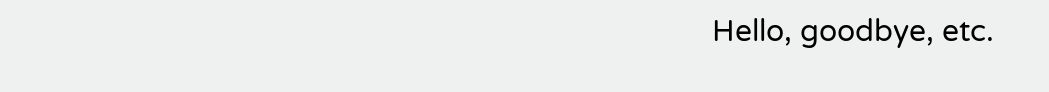Hello, goodbye, etc.